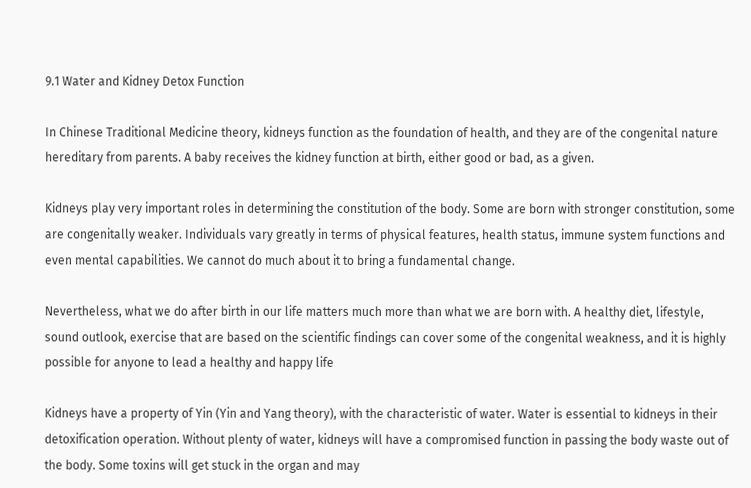9.1 Water and Kidney Detox Function

In Chinese Traditional Medicine theory, kidneys function as the foundation of health, and they are of the congenital nature hereditary from parents. A baby receives the kidney function at birth, either good or bad, as a given.

Kidneys play very important roles in determining the constitution of the body. Some are born with stronger constitution, some are congenitally weaker. Individuals vary greatly in terms of physical features, health status, immune system functions and even mental capabilities. We cannot do much about it to bring a fundamental change.

Nevertheless, what we do after birth in our life matters much more than what we are born with. A healthy diet, lifestyle, sound outlook, exercise that are based on the scientific findings can cover some of the congenital weakness, and it is highly possible for anyone to lead a healthy and happy life

Kidneys have a property of Yin (Yin and Yang theory), with the characteristic of water. Water is essential to kidneys in their detoxification operation. Without plenty of water, kidneys will have a compromised function in passing the body waste out of the body. Some toxins will get stuck in the organ and may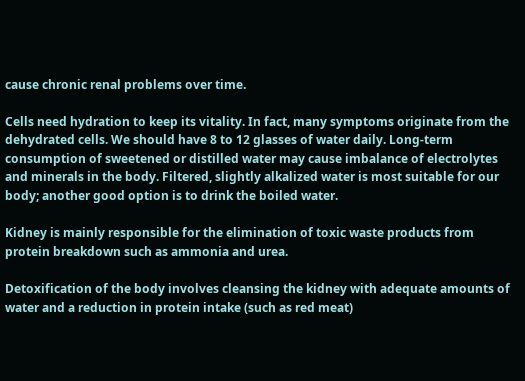cause chronic renal problems over time.

Cells need hydration to keep its vitality. In fact, many symptoms originate from the dehydrated cells. We should have 8 to 12 glasses of water daily. Long-term consumption of sweetened or distilled water may cause imbalance of electrolytes and minerals in the body. Filtered, slightly alkalized water is most suitable for our body; another good option is to drink the boiled water.

Kidney is mainly responsible for the elimination of toxic waste products from protein breakdown such as ammonia and urea.

Detoxification of the body involves cleansing the kidney with adequate amounts of water and a reduction in protein intake (such as red meat)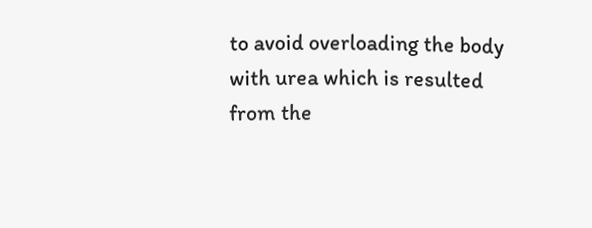to avoid overloading the body with urea which is resulted from the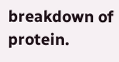breakdown of protein.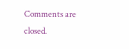Comments are closed.